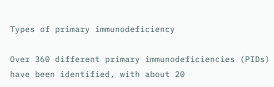Types of primary immunodeficiency

Over 360 different primary immunodeficiencies (PIDs) have been identified, with about 20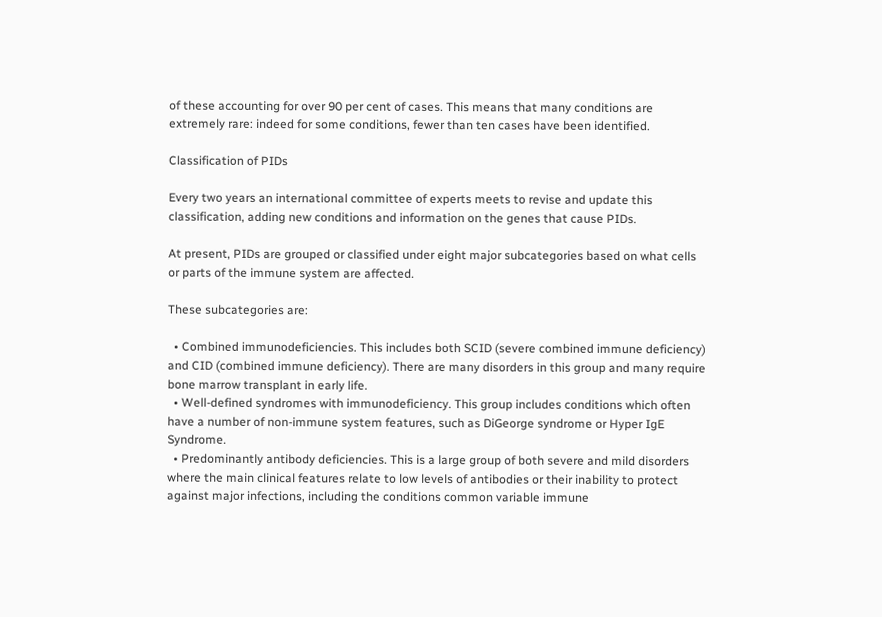of these accounting for over 90 per cent of cases. This means that many conditions are extremely rare: indeed for some conditions, fewer than ten cases have been identified.

Classification of PIDs

Every two years an international committee of experts meets to revise and update this classification, adding new conditions and information on the genes that cause PIDs.

At present, PIDs are grouped or classified under eight major subcategories based on what cells or parts of the immune system are affected.

These subcategories are:

  • Combined immunodeficiencies. This includes both SCID (severe combined immune deficiency) and CID (combined immune deficiency). There are many disorders in this group and many require bone marrow transplant in early life.
  • Well-defined syndromes with immunodeficiency. This group includes conditions which often have a number of non-immune system features, such as DiGeorge syndrome or Hyper IgE Syndrome.
  • Predominantly antibody deficiencies. This is a large group of both severe and mild disorders where the main clinical features relate to low levels of antibodies or their inability to protect against major infections, including the conditions common variable immune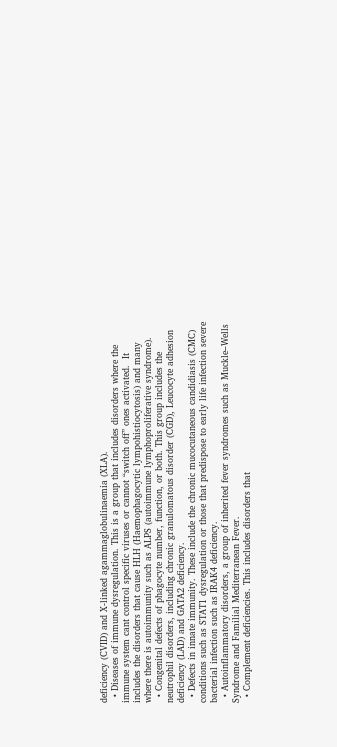deficiency (CVID) and X-linked agammaglobulinaemia (XLA).
  • Diseases of immune dysregulation. This is a group that includes disorders where the immune system cant control specific viruses or cannot “switch off” ones activated.  It includes the disorders that cause HLH (Haemophagocytic lympohistiocytosis) and many where there is autoimmunity such as ALPS (autoimmune lymphoproliferative syndrome).
  • Congenital defects of phagocyte number, function, or both. This group includes the neutrophil disorders, including chronic granulomatous disorder (CGD), Leucocyte adhesion deficiency (LAD) and GATA2 deficiency.
  • Defects in innate immunity. These include the chronic mucocutaneous candidiasis (CMC) conditions such as STAT1 dysregulation or those that predispose to early life infection severe bacterial infection such as IRAK4 deficiency.
  • Autoinflammatory disorders, a group of inherited fever syndromes such as Muckle–Wells Syndrome and Familial Mediterranean Fever.
  • Complement deficiencies. This includes disorders that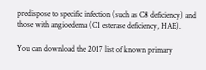predispose to specific infection (such as C8 deficiency) and those with angioedema (C1 esterase deficiency, HAE).

You can download the 2017 list of known primary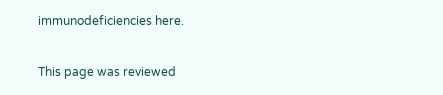immunodeficiencies here.

This page was reviewed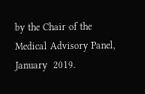by the Chair of the Medical Advisory Panel, January  2019.